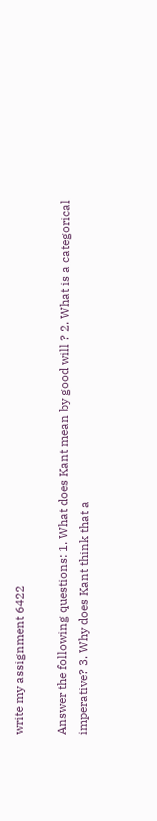write my assignment 6422

Answer the following questions: 1. What does Kant mean by good will ? 2. What is a categorical imperative? 3. Why does Kant think that a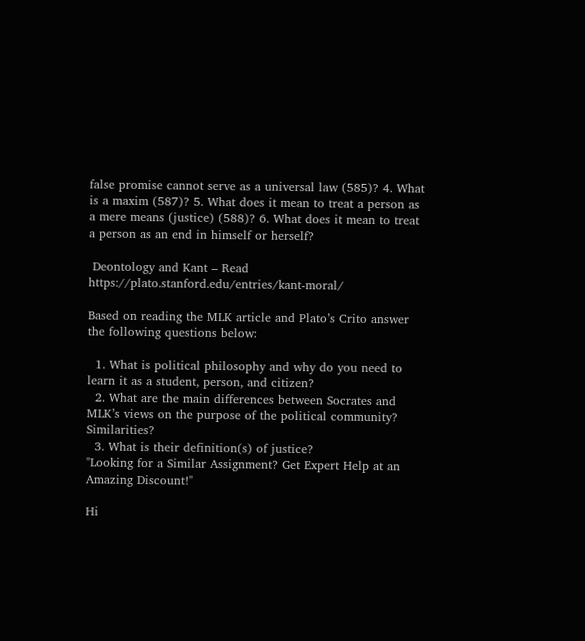false promise cannot serve as a universal law (585)? 4. What is a maxim (587)? 5. What does it mean to treat a person as a mere means (justice) (588)? 6. What does it mean to treat a person as an end in himself or herself?

 Deontology and Kant – Read https://plato.stanford.edu/entries/kant-moral/

Based on reading the MLK article and Plato’s Crito answer the following questions below:

  1. What is political philosophy and why do you need to learn it as a student, person, and citizen?
  2. What are the main differences between Socrates and MLK’s views on the purpose of the political community? Similarities?
  3. What is their definition(s) of justice?
"Looking for a Similar Assignment? Get Expert Help at an Amazing Discount!"

Hi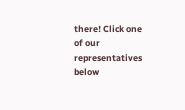there! Click one of our representatives below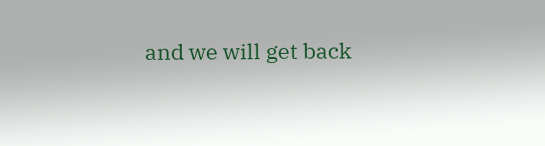and we will get back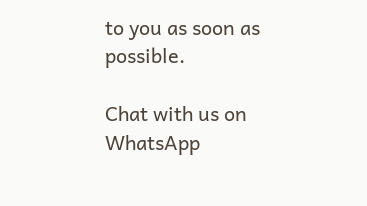to you as soon as possible.

Chat with us on WhatsApp